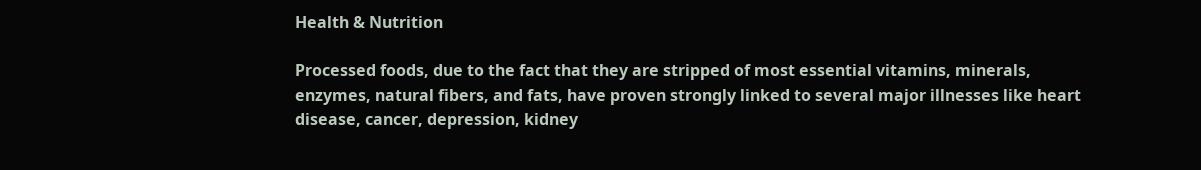Health & Nutrition

Processed foods, due to the fact that they are stripped of most essential vitamins, minerals, enzymes, natural fibers, and fats, have proven strongly linked to several major illnesses like heart disease, cancer, depression, kidney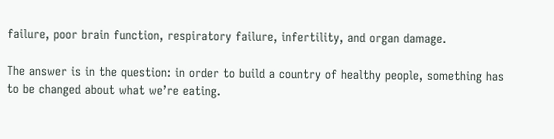failure, poor brain function, respiratory failure, infertility, and organ damage.

The answer is in the question: in order to build a country of healthy people, something has to be changed about what we’re eating.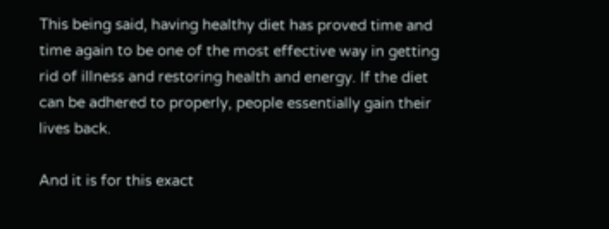This being said, having healthy diet has proved time and time again to be one of the most effective way in getting rid of illness and restoring health and energy. If the diet can be adhered to properly, people essentially gain their lives back.

And it is for this exact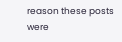reason these posts were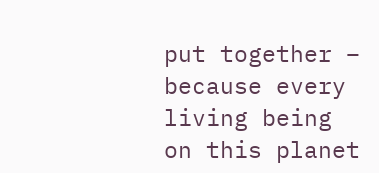put together – because every living being on this planet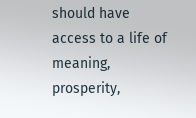should have access to a life of meaning, prosperity,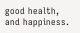good health, and happiness.